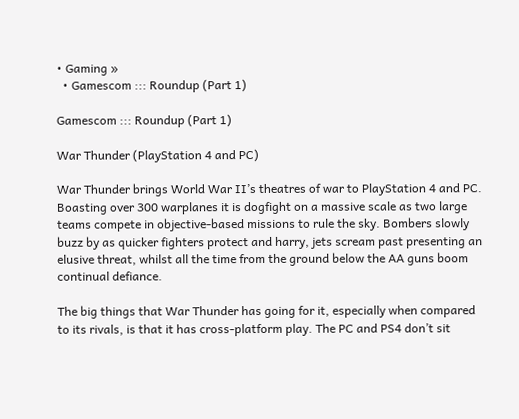• Gaming »
  • Gamescom ::: Roundup (Part 1)

Gamescom ::: Roundup (Part 1)

War Thunder (PlayStation 4 and PC)

War Thunder brings World War II’s theatres of war to PlayStation 4 and PC. Boasting over 300 warplanes it is dogfight on a massive scale as two large teams compete in objective-based missions to rule the sky. Bombers slowly buzz by as quicker fighters protect and harry, jets scream past presenting an elusive threat, whilst all the time from the ground below the AA guns boom continual defiance.

The big things that War Thunder has going for it, especially when compared to its rivals, is that it has cross-platform play. The PC and PS4 don’t sit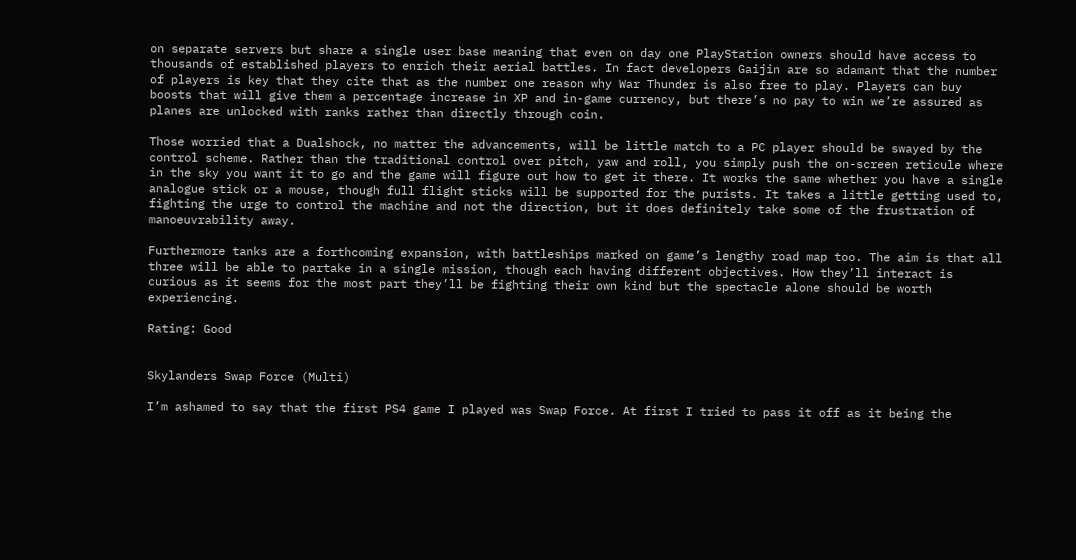on separate servers but share a single user base meaning that even on day one PlayStation owners should have access to thousands of established players to enrich their aerial battles. In fact developers Gaijin are so adamant that the number of players is key that they cite that as the number one reason why War Thunder is also free to play. Players can buy boosts that will give them a percentage increase in XP and in-game currency, but there’s no pay to win we’re assured as planes are unlocked with ranks rather than directly through coin.

Those worried that a Dualshock, no matter the advancements, will be little match to a PC player should be swayed by the control scheme. Rather than the traditional control over pitch, yaw and roll, you simply push the on-screen reticule where in the sky you want it to go and the game will figure out how to get it there. It works the same whether you have a single analogue stick or a mouse, though full flight sticks will be supported for the purists. It takes a little getting used to, fighting the urge to control the machine and not the direction, but it does definitely take some of the frustration of manoeuvrability away.

Furthermore tanks are a forthcoming expansion, with battleships marked on game’s lengthy road map too. The aim is that all three will be able to partake in a single mission, though each having different objectives. How they’ll interact is curious as it seems for the most part they’ll be fighting their own kind but the spectacle alone should be worth experiencing.

Rating: Good


Skylanders Swap Force (Multi)

I’m ashamed to say that the first PS4 game I played was Swap Force. At first I tried to pass it off as it being the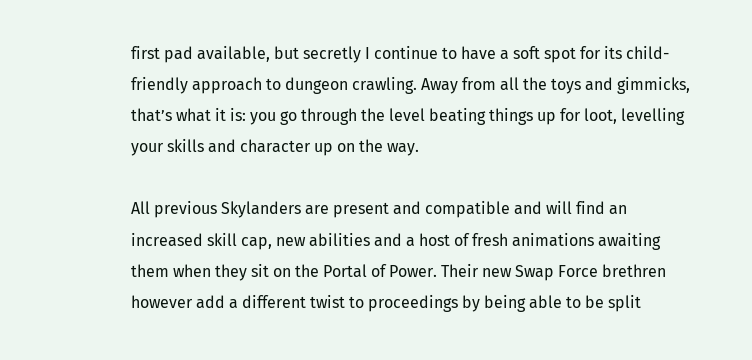first pad available, but secretly I continue to have a soft spot for its child-friendly approach to dungeon crawling. Away from all the toys and gimmicks, that’s what it is: you go through the level beating things up for loot, levelling your skills and character up on the way.

All previous Skylanders are present and compatible and will find an increased skill cap, new abilities and a host of fresh animations awaiting them when they sit on the Portal of Power. Their new Swap Force brethren however add a different twist to proceedings by being able to be split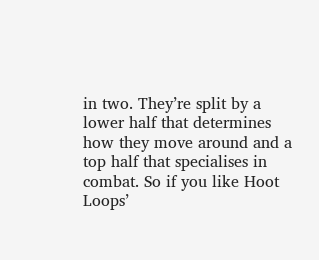in two. They’re split by a lower half that determines how they move around and a top half that specialises in combat. So if you like Hoot Loops’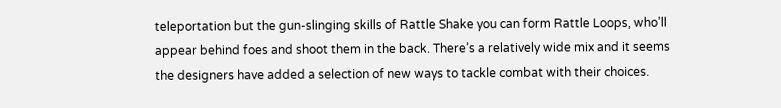teleportation but the gun-slinging skills of Rattle Shake you can form Rattle Loops, who’ll appear behind foes and shoot them in the back. There’s a relatively wide mix and it seems the designers have added a selection of new ways to tackle combat with their choices.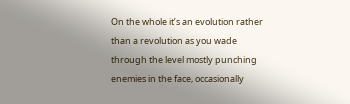On the whole it’s an evolution rather than a revolution as you wade through the level mostly punching enemies in the face, occasionally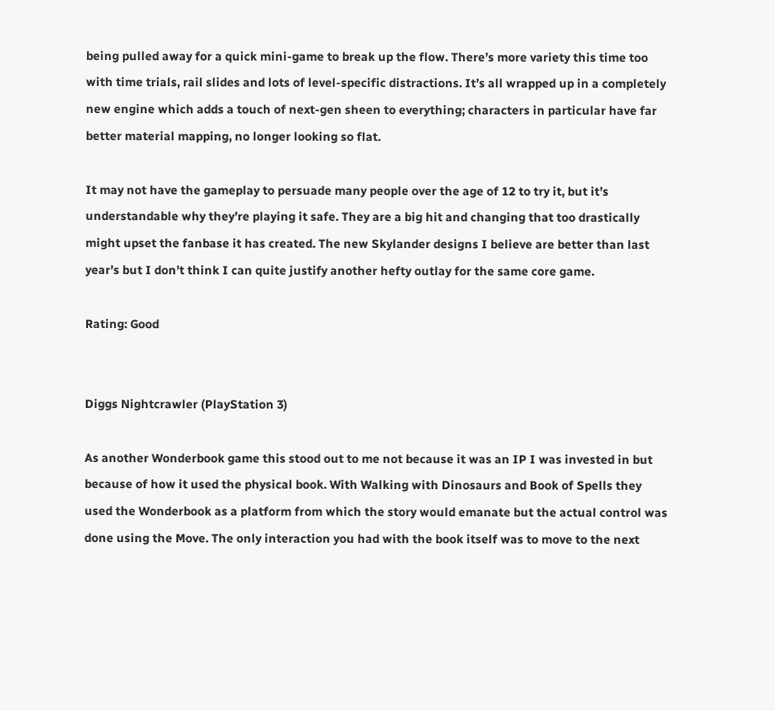being pulled away for a quick mini-game to break up the flow. There’s more variety this time too with time trials, rail slides and lots of level-specific distractions. It’s all wrapped up in a completely new engine which adds a touch of next-gen sheen to everything; characters in particular have far better material mapping, no longer looking so flat.

It may not have the gameplay to persuade many people over the age of 12 to try it, but it’s understandable why they’re playing it safe. They are a big hit and changing that too drastically might upset the fanbase it has created. The new Skylander designs I believe are better than last year’s but I don’t think I can quite justify another hefty outlay for the same core game.

Rating: Good


Diggs Nightcrawler (PlayStation 3)

As another Wonderbook game this stood out to me not because it was an IP I was invested in but because of how it used the physical book. With Walking with Dinosaurs and Book of Spells they used the Wonderbook as a platform from which the story would emanate but the actual control was done using the Move. The only interaction you had with the book itself was to move to the next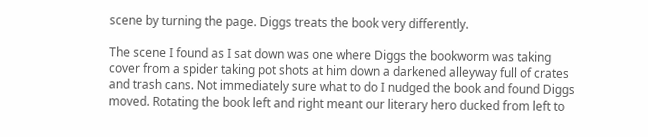scene by turning the page. Diggs treats the book very differently.

The scene I found as I sat down was one where Diggs the bookworm was taking cover from a spider taking pot shots at him down a darkened alleyway full of crates and trash cans. Not immediately sure what to do I nudged the book and found Diggs moved. Rotating the book left and right meant our literary hero ducked from left to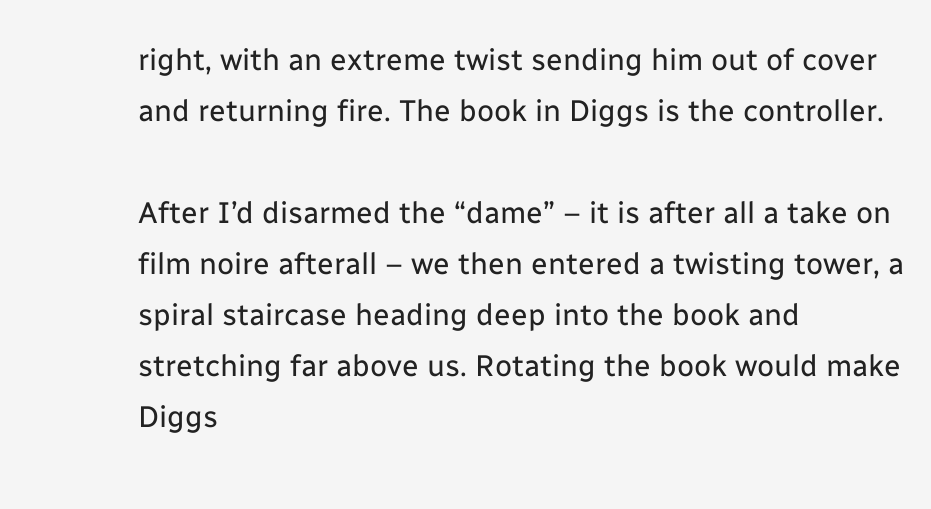right, with an extreme twist sending him out of cover and returning fire. The book in Diggs is the controller.

After I’d disarmed the “dame” – it is after all a take on film noire afterall – we then entered a twisting tower, a spiral staircase heading deep into the book and stretching far above us. Rotating the book would make Diggs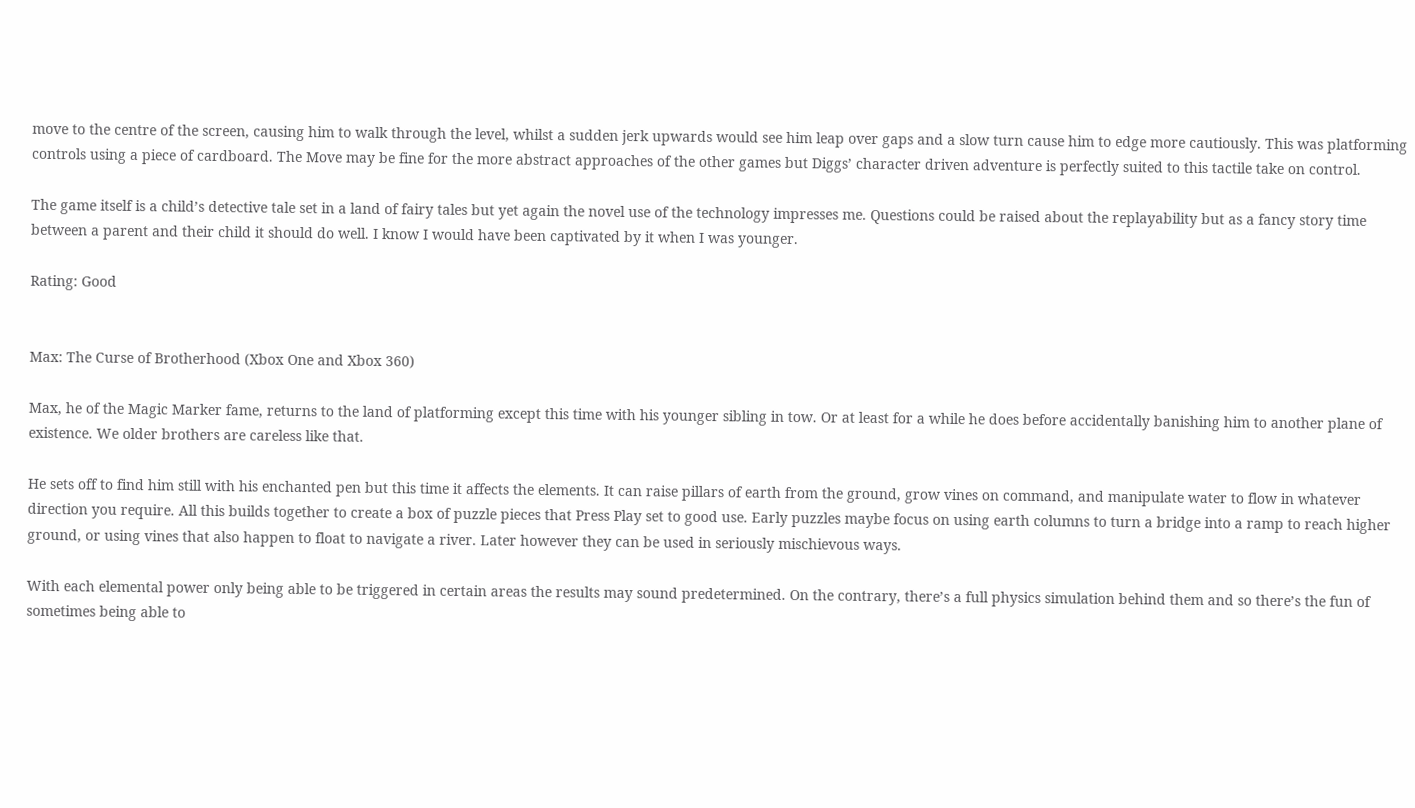move to the centre of the screen, causing him to walk through the level, whilst a sudden jerk upwards would see him leap over gaps and a slow turn cause him to edge more cautiously. This was platforming controls using a piece of cardboard. The Move may be fine for the more abstract approaches of the other games but Diggs’ character driven adventure is perfectly suited to this tactile take on control.

The game itself is a child’s detective tale set in a land of fairy tales but yet again the novel use of the technology impresses me. Questions could be raised about the replayability but as a fancy story time between a parent and their child it should do well. I know I would have been captivated by it when I was younger.

Rating: Good


Max: The Curse of Brotherhood (Xbox One and Xbox 360)

Max, he of the Magic Marker fame, returns to the land of platforming except this time with his younger sibling in tow. Or at least for a while he does before accidentally banishing him to another plane of existence. We older brothers are careless like that.

He sets off to find him still with his enchanted pen but this time it affects the elements. It can raise pillars of earth from the ground, grow vines on command, and manipulate water to flow in whatever direction you require. All this builds together to create a box of puzzle pieces that Press Play set to good use. Early puzzles maybe focus on using earth columns to turn a bridge into a ramp to reach higher ground, or using vines that also happen to float to navigate a river. Later however they can be used in seriously mischievous ways.

With each elemental power only being able to be triggered in certain areas the results may sound predetermined. On the contrary, there’s a full physics simulation behind them and so there’s the fun of sometimes being able to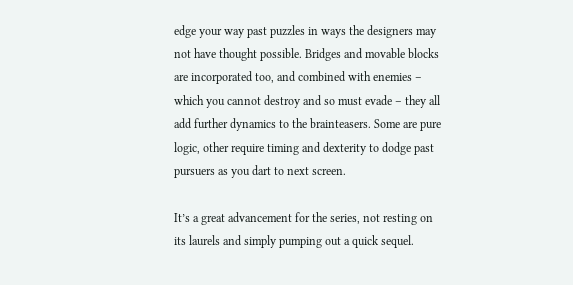edge your way past puzzles in ways the designers may not have thought possible. Bridges and movable blocks are incorporated too, and combined with enemies – which you cannot destroy and so must evade – they all add further dynamics to the brainteasers. Some are pure logic, other require timing and dexterity to dodge past pursuers as you dart to next screen.

It’s a great advancement for the series, not resting on its laurels and simply pumping out a quick sequel.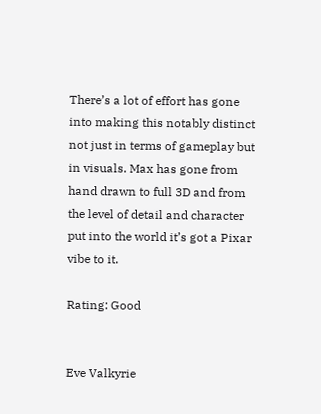There’s a lot of effort has gone into making this notably distinct not just in terms of gameplay but in visuals. Max has gone from hand drawn to full 3D and from the level of detail and character put into the world it’s got a Pixar vibe to it.

Rating: Good


Eve Valkyrie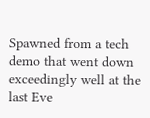Spawned from a tech demo that went down exceedingly well at the last Eve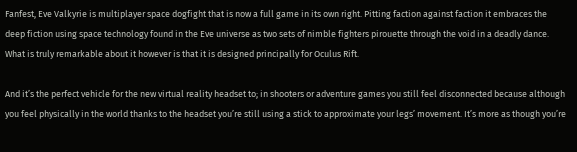Fanfest, Eve Valkyrie is multiplayer space dogfight that is now a full game in its own right. Pitting faction against faction it embraces the deep fiction using space technology found in the Eve universe as two sets of nimble fighters pirouette through the void in a deadly dance. What is truly remarkable about it however is that it is designed principally for Oculus Rift.

And it’s the perfect vehicle for the new virtual reality headset to; in shooters or adventure games you still feel disconnected because although you feel physically in the world thanks to the headset you’re still using a stick to approximate your legs’ movement. It’s more as though you’re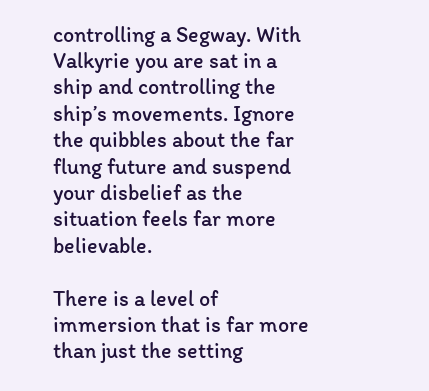controlling a Segway. With Valkyrie you are sat in a ship and controlling the ship’s movements. Ignore the quibbles about the far flung future and suspend your disbelief as the situation feels far more believable.

There is a level of immersion that is far more than just the setting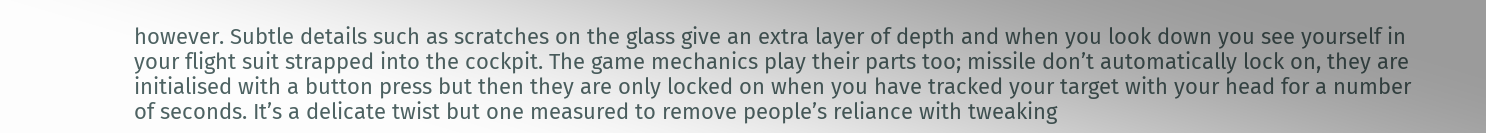however. Subtle details such as scratches on the glass give an extra layer of depth and when you look down you see yourself in your flight suit strapped into the cockpit. The game mechanics play their parts too; missile don’t automatically lock on, they are initialised with a button press but then they are only locked on when you have tracked your target with your head for a number of seconds. It’s a delicate twist but one measured to remove people’s reliance with tweaking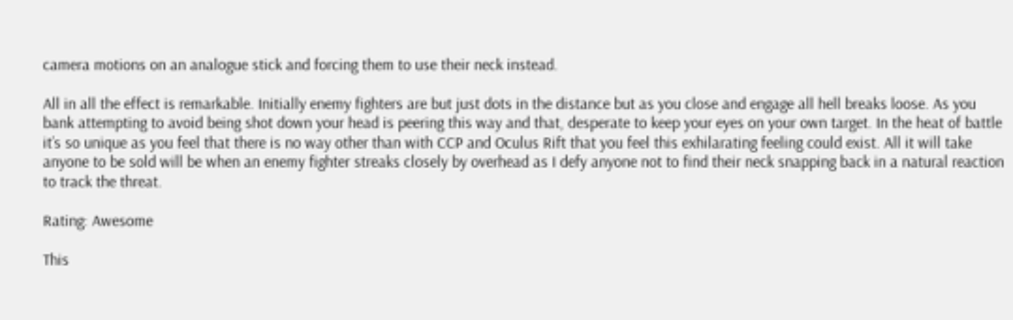camera motions on an analogue stick and forcing them to use their neck instead.

All in all the effect is remarkable. Initially enemy fighters are but just dots in the distance but as you close and engage all hell breaks loose. As you bank attempting to avoid being shot down your head is peering this way and that, desperate to keep your eyes on your own target. In the heat of battle it’s so unique as you feel that there is no way other than with CCP and Oculus Rift that you feel this exhilarating feeling could exist. All it will take anyone to be sold will be when an enemy fighter streaks closely by overhead as I defy anyone not to find their neck snapping back in a natural reaction to track the threat.

Rating: Awesome

This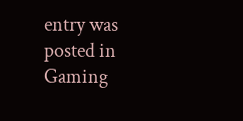entry was posted in Gaming